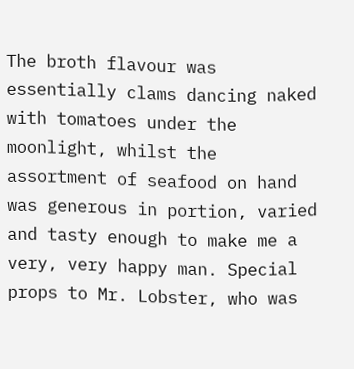The broth flavour was essentially clams dancing naked with tomatoes under the moonlight, whilst the assortment of seafood on hand was generous in portion, varied and tasty enough to make me a very, very happy man. Special props to Mr. Lobster, who was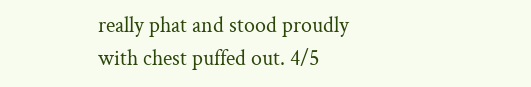really phat and stood proudly with chest puffed out. 4/5